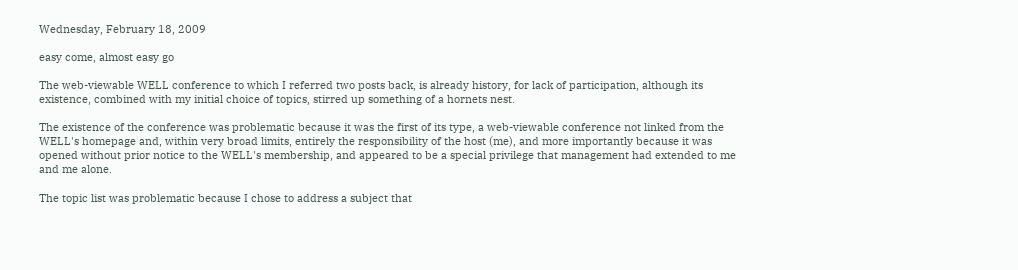Wednesday, February 18, 2009

easy come, almost easy go

The web-viewable WELL conference to which I referred two posts back, is already history, for lack of participation, although its existence, combined with my initial choice of topics, stirred up something of a hornets nest.

The existence of the conference was problematic because it was the first of its type, a web-viewable conference not linked from the WELL's homepage and, within very broad limits, entirely the responsibility of the host (me), and more importantly because it was opened without prior notice to the WELL's membership, and appeared to be a special privilege that management had extended to me and me alone.

The topic list was problematic because I chose to address a subject that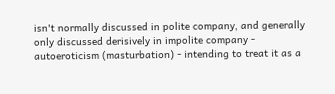isn't normally discussed in polite company, and generally only discussed derisively in impolite company - autoeroticism (masturbation) - intending to treat it as a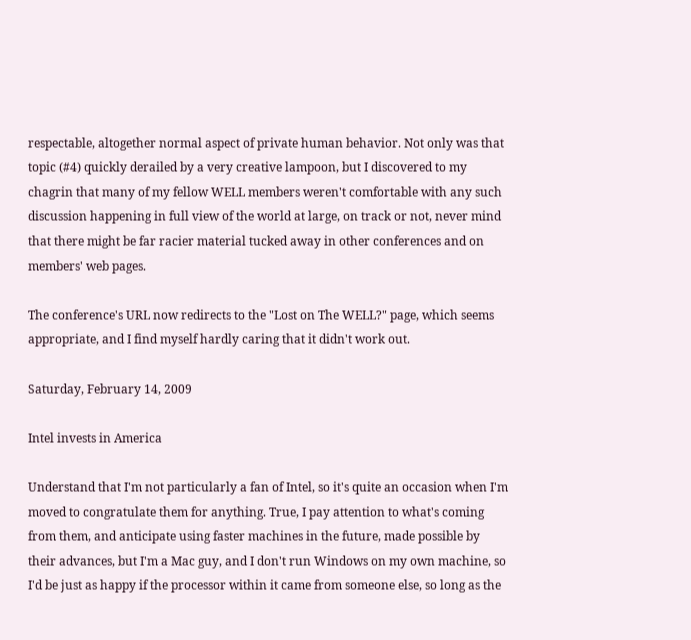respectable, altogether normal aspect of private human behavior. Not only was that topic (#4) quickly derailed by a very creative lampoon, but I discovered to my chagrin that many of my fellow WELL members weren't comfortable with any such discussion happening in full view of the world at large, on track or not, never mind that there might be far racier material tucked away in other conferences and on members' web pages.

The conference's URL now redirects to the "Lost on The WELL?" page, which seems appropriate, and I find myself hardly caring that it didn't work out.

Saturday, February 14, 2009

Intel invests in America

Understand that I'm not particularly a fan of Intel, so it's quite an occasion when I'm moved to congratulate them for anything. True, I pay attention to what's coming from them, and anticipate using faster machines in the future, made possible by their advances, but I'm a Mac guy, and I don't run Windows on my own machine, so I'd be just as happy if the processor within it came from someone else, so long as the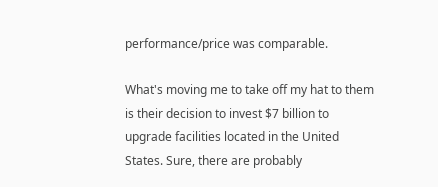performance/price was comparable.

What's moving me to take off my hat to them is their decision to invest $7 billion to upgrade facilities located in the United States. Sure, there are probably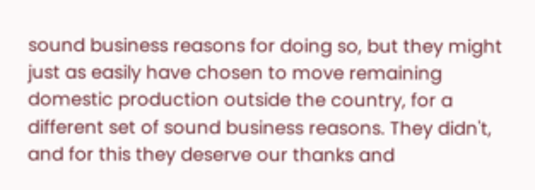sound business reasons for doing so, but they might just as easily have chosen to move remaining domestic production outside the country, for a different set of sound business reasons. They didn't, and for this they deserve our thanks and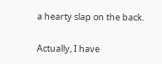a hearty slap on the back.

Actually, I have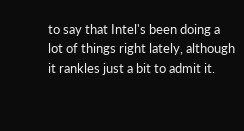to say that Intel's been doing a lot of things right lately, although it rankles just a bit to admit it.